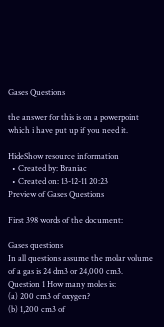Gases Questions

the answer for this is on a powerpoint which i have put up if you need it.

HideShow resource information
  • Created by: Braniac
  • Created on: 13-12-11 20:23
Preview of Gases Questions

First 398 words of the document:

Gases questions
In all questions assume the molar volume of a gas is 24 dm3 or 24,000 cm3.
Question 1 How many moles is:
(a) 200 cm3 of oxygen?
(b) 1,200 cm3 of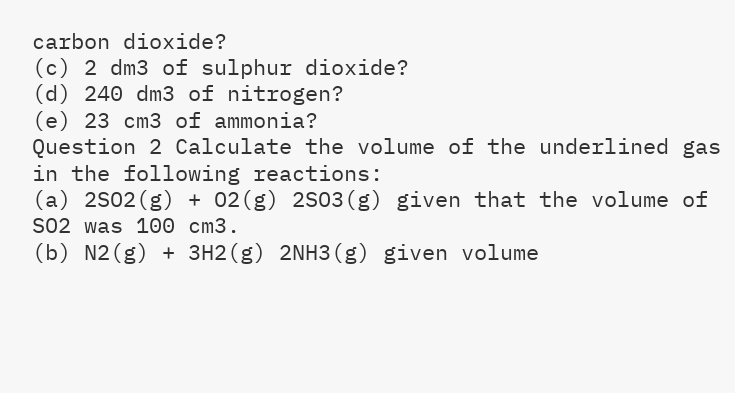carbon dioxide?
(c) 2 dm3 of sulphur dioxide?
(d) 240 dm3 of nitrogen?
(e) 23 cm3 of ammonia?
Question 2 Calculate the volume of the underlined gas in the following reactions:
(a) 2SO2(g) + O2(g) 2SO3(g) given that the volume of SO2 was 100 cm3.
(b) N2(g) + 3H2(g) 2NH3(g) given volume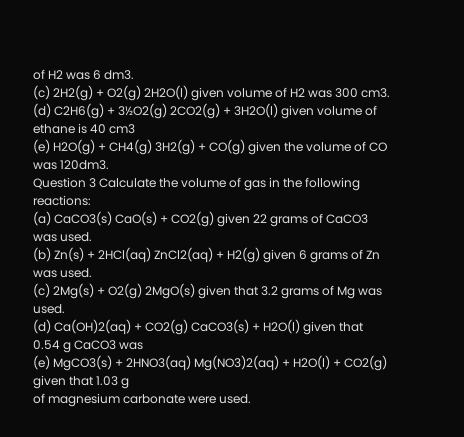of H2 was 6 dm3.
(c) 2H2(g) + O2(g) 2H2O(l) given volume of H2 was 300 cm3.
(d) C2H6(g) + 3½O2(g) 2CO2(g) + 3H2O(l) given volume of ethane is 40 cm3
(e) H2O(g) + CH4(g) 3H2(g) + CO(g) given the volume of CO was 120dm3.
Question 3 Calculate the volume of gas in the following reactions:
(a) CaCO3(s) CaO(s) + CO2(g) given 22 grams of CaCO3 was used.
(b) Zn(s) + 2HCl(aq) ZnCl2(aq) + H2(g) given 6 grams of Zn was used.
(c) 2Mg(s) + O2(g) 2MgO(s) given that 3.2 grams of Mg was used.
(d) Ca(OH)2(aq) + CO2(g) CaCO3(s) + H2O(l) given that 0.54 g CaCO3 was
(e) MgCO3(s) + 2HNO3(aq) Mg(NO3)2(aq) + H2O(l) + CO2(g) given that 1.03 g
of magnesium carbonate were used.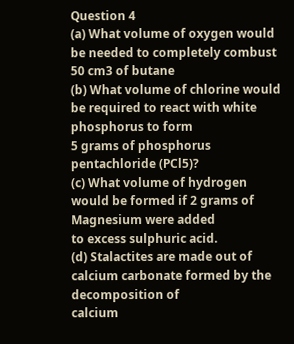Question 4
(a) What volume of oxygen would be needed to completely combust 50 cm3 of butane
(b) What volume of chlorine would be required to react with white phosphorus to form
5 grams of phosphorus pentachloride (PCl5)?
(c) What volume of hydrogen would be formed if 2 grams of Magnesium were added
to excess sulphuric acid.
(d) Stalactites are made out of calcium carbonate formed by the decomposition of
calcium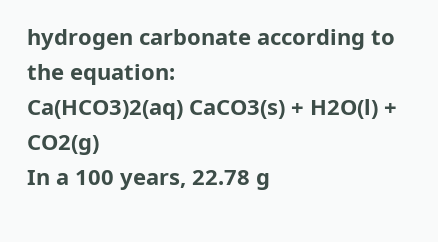hydrogen carbonate according to the equation:
Ca(HCO3)2(aq) CaCO3(s) + H2O(l) + CO2(g)
In a 100 years, 22.78 g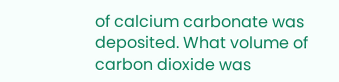of calcium carbonate was deposited. What volume of
carbon dioxide was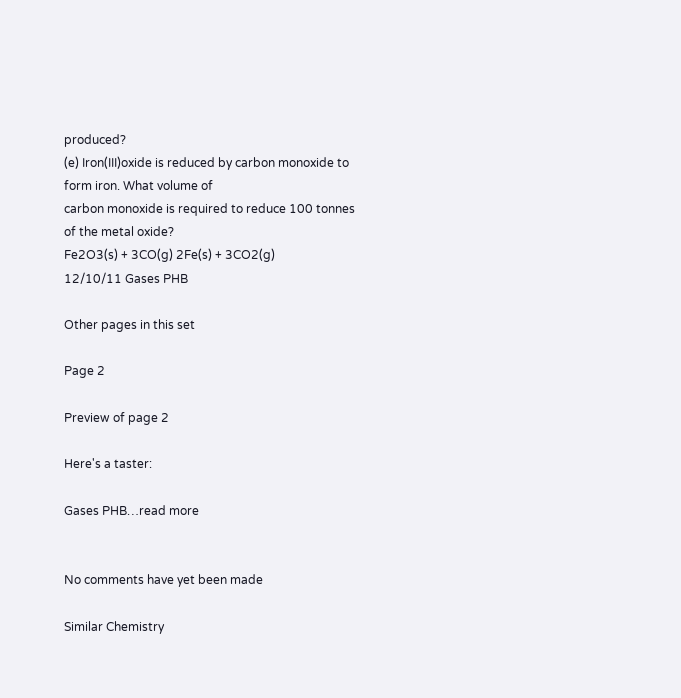produced?
(e) Iron(III)oxide is reduced by carbon monoxide to form iron. What volume of
carbon monoxide is required to reduce 100 tonnes of the metal oxide?
Fe2O3(s) + 3CO(g) 2Fe(s) + 3CO2(g)
12/10/11 Gases PHB

Other pages in this set

Page 2

Preview of page 2

Here's a taster:

Gases PHB…read more


No comments have yet been made

Similar Chemistry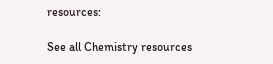resources:

See all Chemistry resources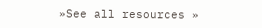»See all resources »